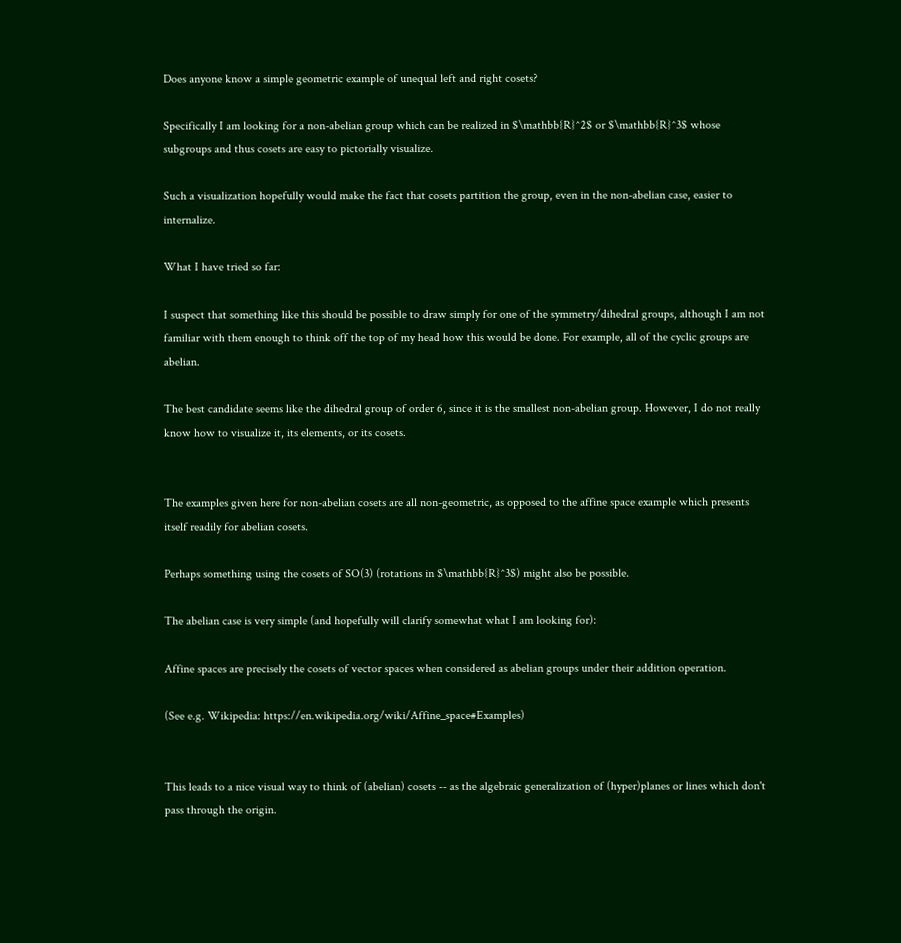Does anyone know a simple geometric example of unequal left and right cosets?

Specifically I am looking for a non-abelian group which can be realized in $\mathbb{R}^2$ or $\mathbb{R}^3$ whose subgroups and thus cosets are easy to pictorially visualize.

Such a visualization hopefully would make the fact that cosets partition the group, even in the non-abelian case, easier to internalize.

What I have tried so far:

I suspect that something like this should be possible to draw simply for one of the symmetry/dihedral groups, although I am not familiar with them enough to think off the top of my head how this would be done. For example, all of the cyclic groups are abelian.

The best candidate seems like the dihedral group of order 6, since it is the smallest non-abelian group. However, I do not really know how to visualize it, its elements, or its cosets.


The examples given here for non-abelian cosets are all non-geometric, as opposed to the affine space example which presents itself readily for abelian cosets.

Perhaps something using the cosets of SO(3) (rotations in $\mathbb{R}^3$) might also be possible.

The abelian case is very simple (and hopefully will clarify somewhat what I am looking for):

Affine spaces are precisely the cosets of vector spaces when considered as abelian groups under their addition operation.

(See e.g. Wikipedia: https://en.wikipedia.org/wiki/Affine_space#Examples)


This leads to a nice visual way to think of (abelian) cosets -- as the algebraic generalization of (hyper)planes or lines which don't pass through the origin.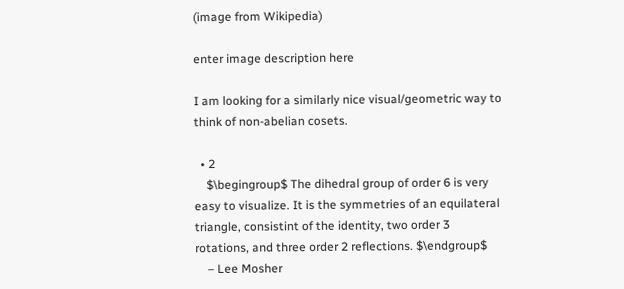(image from Wikipedia)

enter image description here

I am looking for a similarly nice visual/geometric way to think of non-abelian cosets.

  • 2
    $\begingroup$ The dihedral group of order 6 is very easy to visualize. It is the symmetries of an equilateral triangle, consistint of the identity, two order 3 rotations, and three order 2 reflections. $\endgroup$
    – Lee Mosher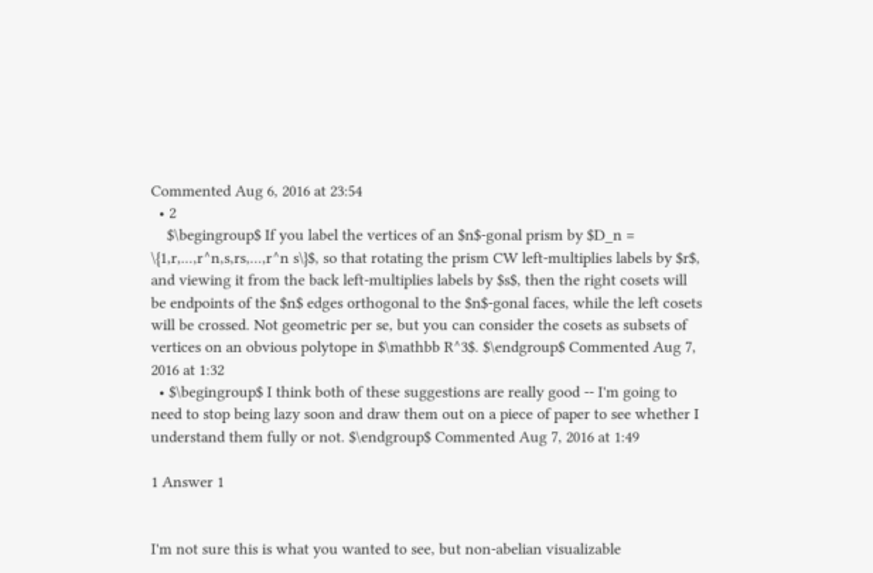Commented Aug 6, 2016 at 23:54
  • 2
    $\begingroup$ If you label the vertices of an $n$-gonal prism by $D_n = \{1,r,...,r^n,s,rs,...,r^n s\}$, so that rotating the prism CW left-multiplies labels by $r$, and viewing it from the back left-multiplies labels by $s$, then the right cosets will be endpoints of the $n$ edges orthogonal to the $n$-gonal faces, while the left cosets will be crossed. Not geometric per se, but you can consider the cosets as subsets of vertices on an obvious polytope in $\mathbb R^3$. $\endgroup$ Commented Aug 7, 2016 at 1:32
  • $\begingroup$ I think both of these suggestions are really good -- I'm going to need to stop being lazy soon and draw them out on a piece of paper to see whether I understand them fully or not. $\endgroup$ Commented Aug 7, 2016 at 1:49

1 Answer 1


I'm not sure this is what you wanted to see, but non-abelian visualizable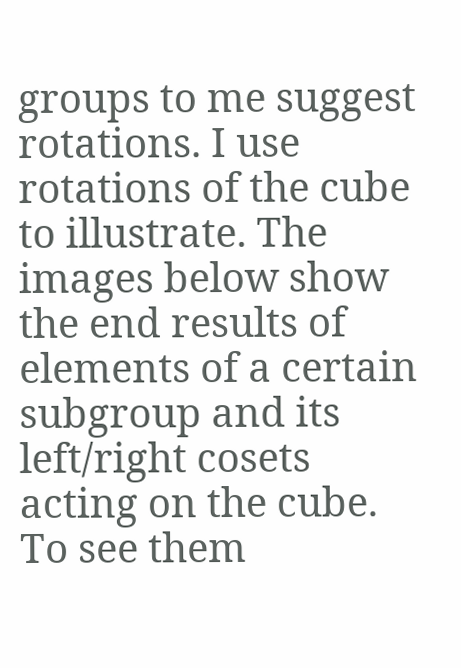groups to me suggest rotations. I use rotations of the cube to illustrate. The images below show the end results of elements of a certain subgroup and its left/right cosets acting on the cube. To see them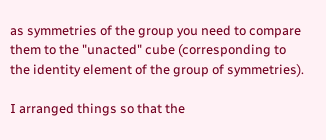as symmetries of the group you need to compare them to the "unacted" cube (corresponding to the identity element of the group of symmetries).

I arranged things so that the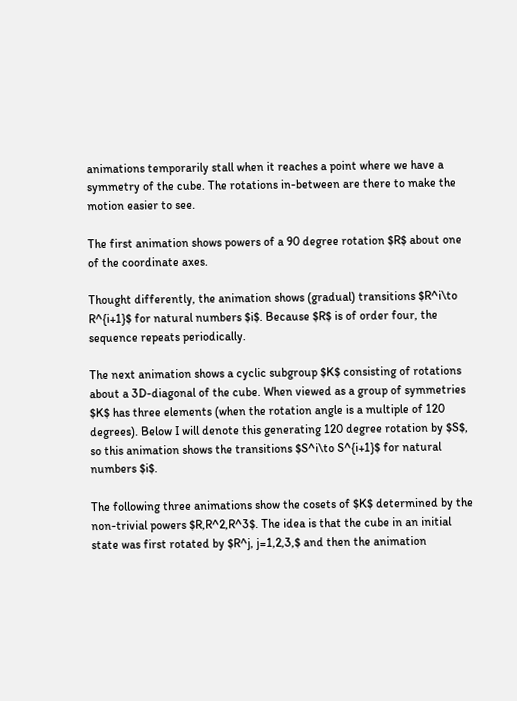animations temporarily stall when it reaches a point where we have a symmetry of the cube. The rotations in-between are there to make the motion easier to see.

The first animation shows powers of a 90 degree rotation $R$ about one of the coordinate axes.

Thought differently, the animation shows (gradual) transitions $R^i\to R^{i+1}$ for natural numbers $i$. Because $R$ is of order four, the sequence repeats periodically.

The next animation shows a cyclic subgroup $K$ consisting of rotations about a 3D-diagonal of the cube. When viewed as a group of symmetries $K$ has three elements (when the rotation angle is a multiple of 120 degrees). Below I will denote this generating 120 degree rotation by $S$, so this animation shows the transitions $S^i\to S^{i+1}$ for natural numbers $i$.

The following three animations show the cosets of $K$ determined by the non-trivial powers $R,R^2,R^3$. The idea is that the cube in an initial state was first rotated by $R^j, j=1,2,3,$ and then the animation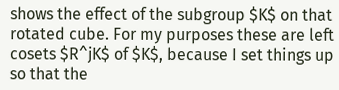shows the effect of the subgroup $K$ on that rotated cube. For my purposes these are left cosets $R^jK$ of $K$, because I set things up so that the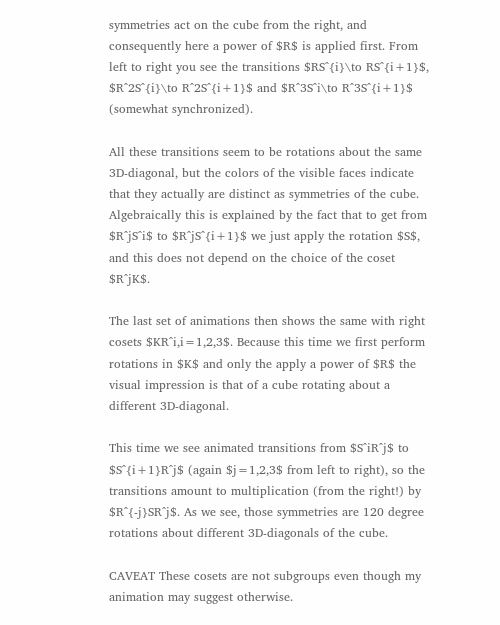symmetries act on the cube from the right, and consequently here a power of $R$ is applied first. From left to right you see the transitions $RS^{i}\to RS^{i+1}$, $R^2S^{i}\to R^2S^{i+1}$ and $R^3S^i\to R^3S^{i+1}$ (somewhat synchronized).

All these transitions seem to be rotations about the same 3D-diagonal, but the colors of the visible faces indicate that they actually are distinct as symmetries of the cube. Algebraically this is explained by the fact that to get from $R^jS^i$ to $R^jS^{i+1}$ we just apply the rotation $S$, and this does not depend on the choice of the coset $R^jK$.

The last set of animations then shows the same with right cosets $KR^i,i=1,2,3$. Because this time we first perform rotations in $K$ and only the apply a power of $R$ the visual impression is that of a cube rotating about a different 3D-diagonal.

This time we see animated transitions from $S^iR^j$ to $S^{i+1}R^j$ (again $j=1,2,3$ from left to right), so the transitions amount to multiplication (from the right!) by $R^{-j}SR^j$. As we see, those symmetries are 120 degree rotations about different 3D-diagonals of the cube.

CAVEAT These cosets are not subgroups even though my animation may suggest otherwise.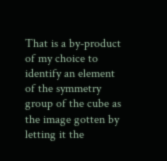That is a by-product of my choice to identify an element of the symmetry group of the cube as the image gotten by letting it the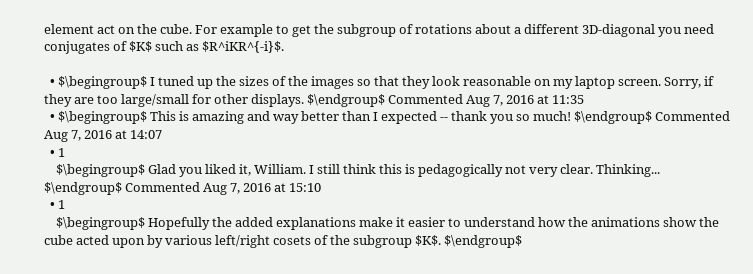element act on the cube. For example to get the subgroup of rotations about a different 3D-diagonal you need conjugates of $K$ such as $R^iKR^{-i}$.

  • $\begingroup$ I tuned up the sizes of the images so that they look reasonable on my laptop screen. Sorry, if they are too large/small for other displays. $\endgroup$ Commented Aug 7, 2016 at 11:35
  • $\begingroup$ This is amazing and way better than I expected -- thank you so much! $\endgroup$ Commented Aug 7, 2016 at 14:07
  • 1
    $\begingroup$ Glad you liked it, William. I still think this is pedagogically not very clear. Thinking... $\endgroup$ Commented Aug 7, 2016 at 15:10
  • 1
    $\begingroup$ Hopefully the added explanations make it easier to understand how the animations show the cube acted upon by various left/right cosets of the subgroup $K$. $\endgroup$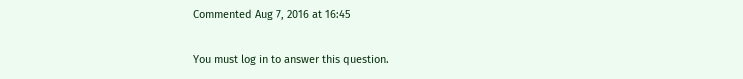Commented Aug 7, 2016 at 16:45

You must log in to answer this question.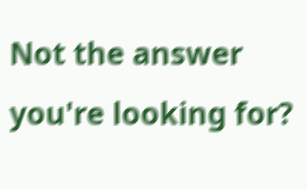Not the answer you're looking for?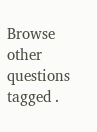Browse other questions tagged .